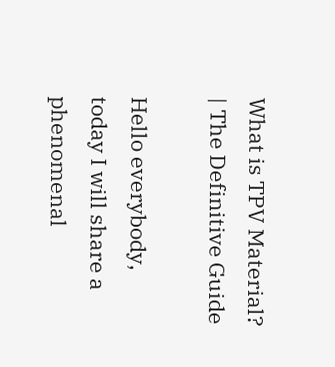What is TPV Material? | The Definitive Guide

Hello everybody, today I will share a phenomenal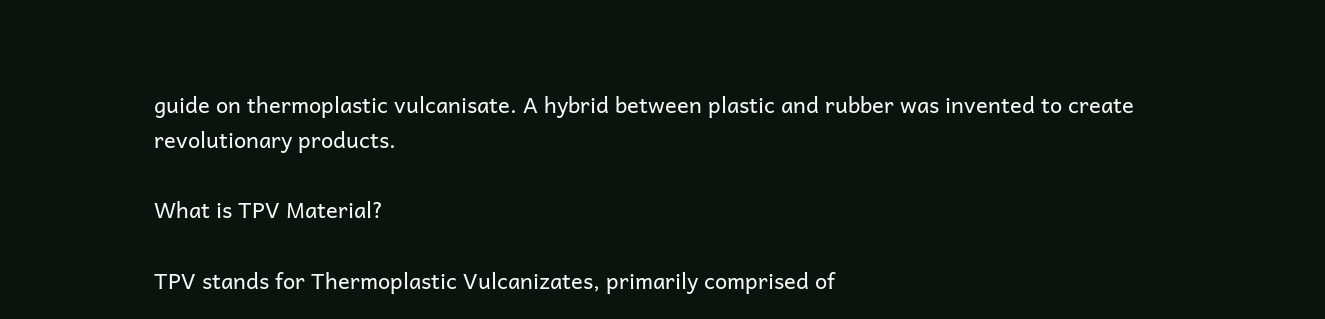guide on thermoplastic vulcanisate. A hybrid between plastic and rubber was invented to create revolutionary products.

What is TPV Material?

TPV stands for Thermoplastic Vulcanizates, primarily comprised of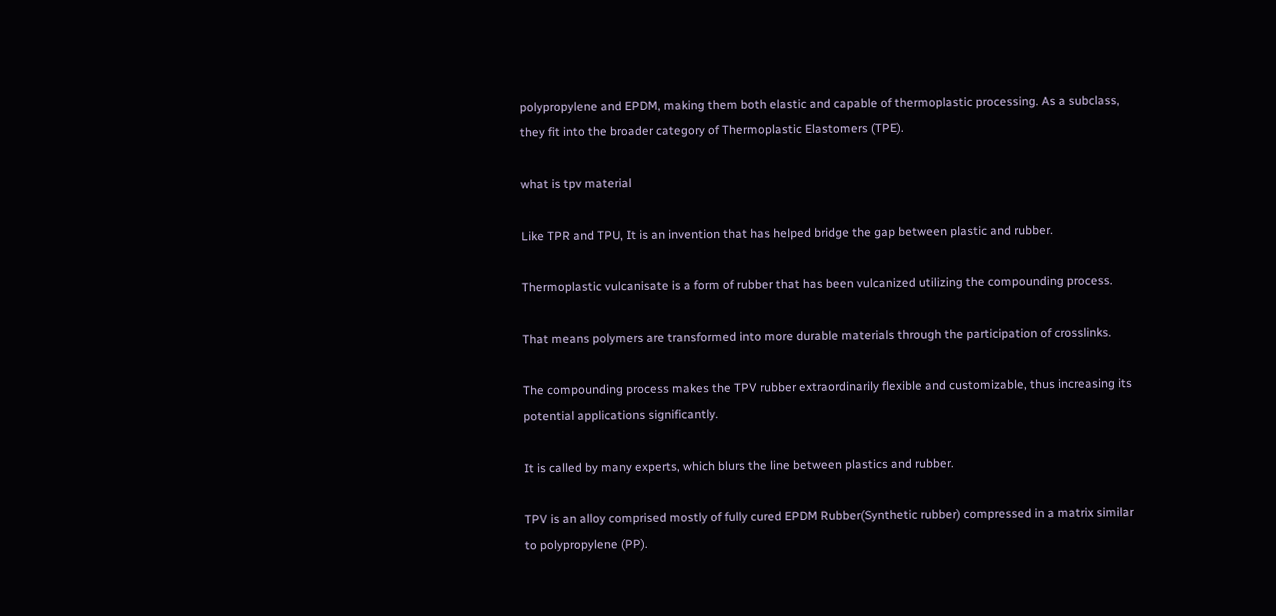polypropylene and EPDM, making them both elastic and capable of thermoplastic processing. As a subclass, they fit into the broader category of Thermoplastic Elastomers (TPE).

what is tpv material

Like TPR and TPU, It is an invention that has helped bridge the gap between plastic and rubber.

Thermoplastic vulcanisate is a form of rubber that has been vulcanized utilizing the compounding process.

That means polymers are transformed into more durable materials through the participation of crosslinks.

The compounding process makes the TPV rubber extraordinarily flexible and customizable, thus increasing its potential applications significantly.

It is called by many experts, which blurs the line between plastics and rubber.

TPV is an alloy comprised mostly of fully cured EPDM Rubber(Synthetic rubber) compressed in a matrix similar to polypropylene (PP).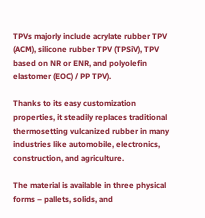TPVs majorly include acrylate rubber TPV (ACM), silicone rubber TPV (TPSiV), TPV based on NR or ENR, and polyolefin elastomer (EOC) / PP TPV).

Thanks to its easy customization properties, it steadily replaces traditional thermosetting vulcanized rubber in many industries like automobile, electronics, construction, and agriculture.

The material is available in three physical forms – pallets, solids, and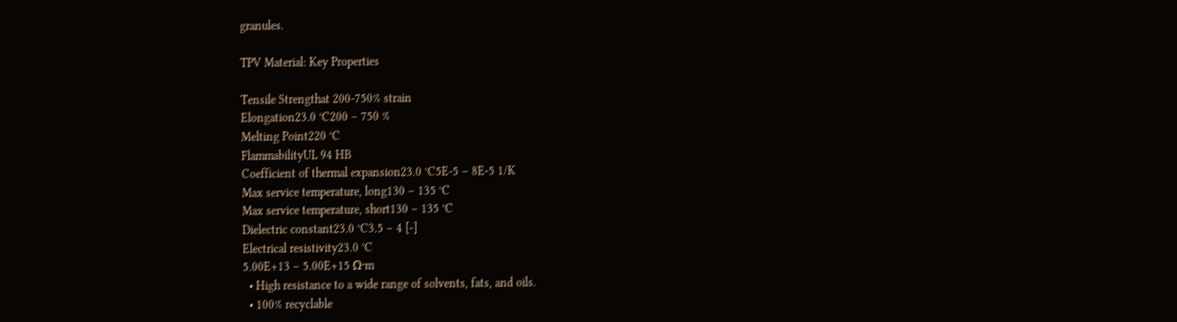granules.

TPV Material: Key Properties

Tensile Strengthat 200-750% strain
Elongation23.0 °C200 – 750 %
Melting Point220 °C
FlammabilityUL 94 HB
Coefficient of thermal expansion23.0 °C5E-5 – 8E-5 1/K
Max service temperature, long130 – 135 °C
Max service temperature, short130 – 135 °C
Dielectric constant23.0 °C3.5 – 4 [-]
Electrical resistivity23.0 °C
5.00E+13 – 5.00E+15 Ω·m
  • High resistance to a wide range of solvents, fats, and oils.
  • 100% recyclable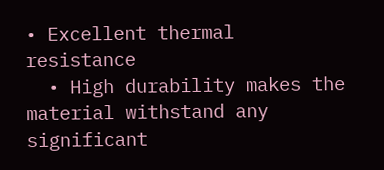• Excellent thermal resistance
  • High durability makes the material withstand any significant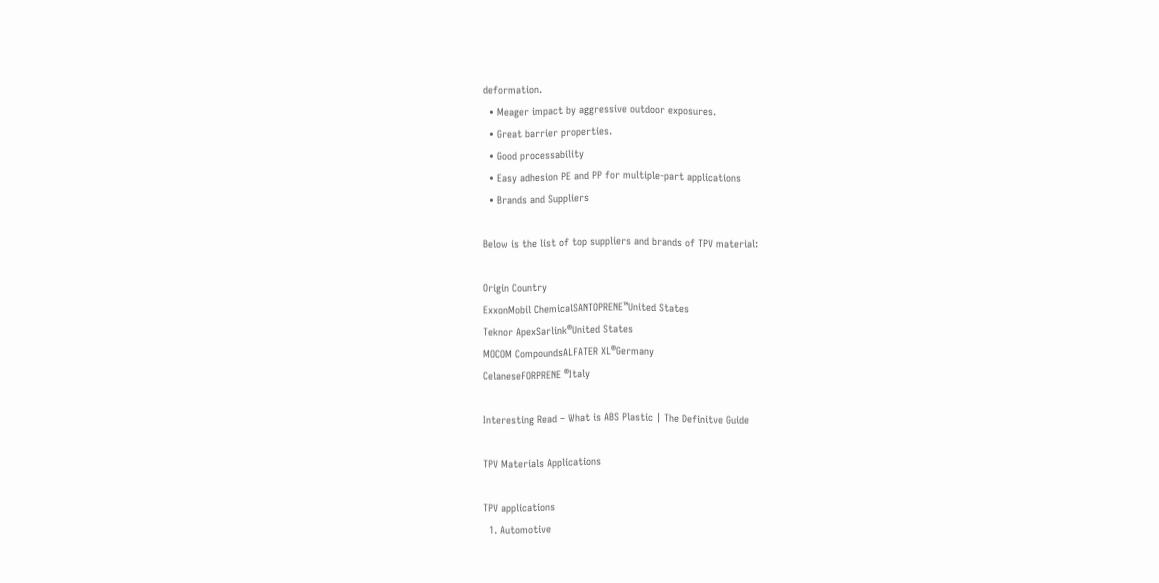deformation.
  • Meager impact by aggressive outdoor exposures.
  • Great barrier properties.
  • Good processability
  • Easy adhesion PE and PP for multiple-part applications
  • Brands and Suppliers

Below is the list of top suppliers and brands of TPV material:

Origin Country
ExxonMobil ChemicalSANTOPRENE™United States
Teknor ApexSarlink®United States
MOCOM CompoundsALFATER XL®Germany
CelaneseFORPRENE ®Italy

Interesting Read – What is ABS Plastic | The Definitve Guide

TPV Materials Applications

TPV applications
  1. Automotive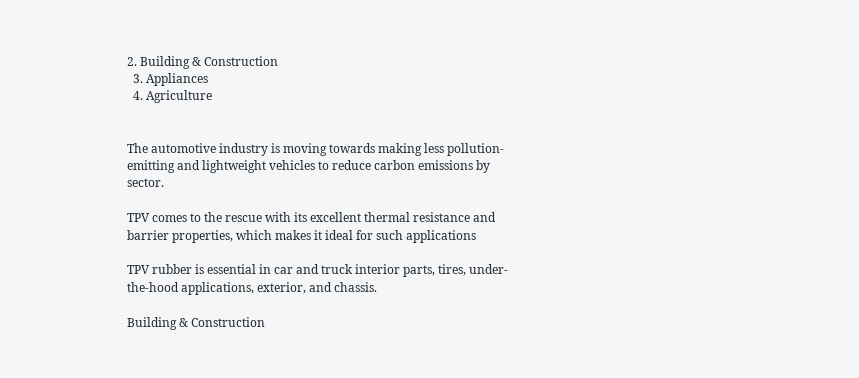2. Building & Construction
  3. Appliances
  4. Agriculture


The automotive industry is moving towards making less pollution-emitting and lightweight vehicles to reduce carbon emissions by sector.

TPV comes to the rescue with its excellent thermal resistance and barrier properties, which makes it ideal for such applications

TPV rubber is essential in car and truck interior parts, tires, under-the-hood applications, exterior, and chassis.

Building & Construction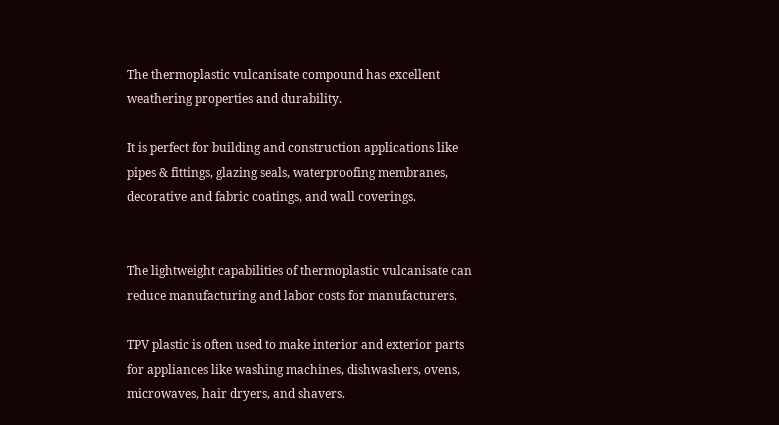The thermoplastic vulcanisate compound has excellent weathering properties and durability.

It is perfect for building and construction applications like pipes & fittings, glazing seals, waterproofing membranes, decorative and fabric coatings, and wall coverings.


The lightweight capabilities of thermoplastic vulcanisate can reduce manufacturing and labor costs for manufacturers.

TPV plastic is often used to make interior and exterior parts for appliances like washing machines, dishwashers, ovens, microwaves, hair dryers, and shavers.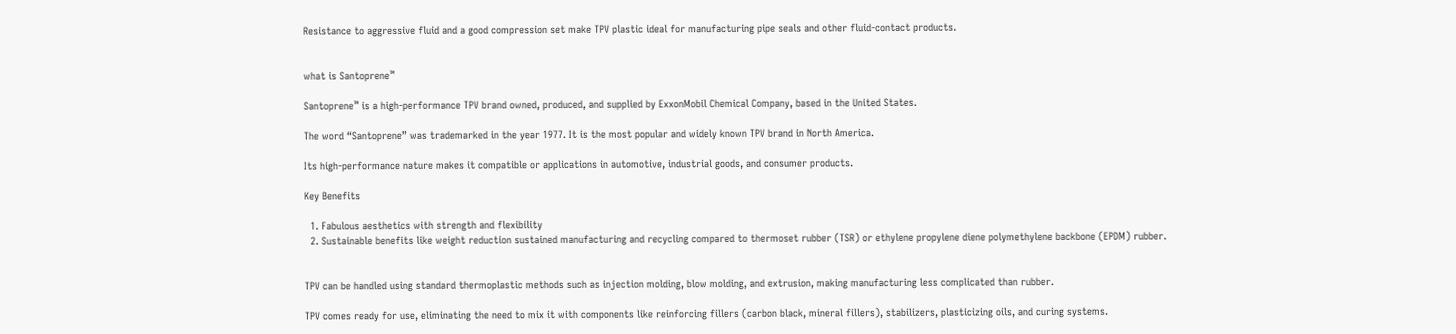Resistance to aggressive fluid and a good compression set make TPV plastic ideal for manufacturing pipe seals and other fluid-contact products.


what is Santoprene™

Santoprene™ is a high-performance TPV brand owned, produced, and supplied by ExxonMobil Chemical Company, based in the United States.

The word “Santoprene” was trademarked in the year 1977. It is the most popular and widely known TPV brand in North America.

Its high-performance nature makes it compatible or applications in automotive, industrial goods, and consumer products.

Key Benefits

  1. Fabulous aesthetics with strength and flexibility
  2. Sustainable benefits like weight reduction sustained manufacturing and recycling compared to thermoset rubber (TSR) or ethylene propylene diene polymethylene backbone (EPDM) rubber.


TPV can be handled using standard thermoplastic methods such as injection molding, blow molding, and extrusion, making manufacturing less complicated than rubber.

TPV comes ready for use, eliminating the need to mix it with components like reinforcing fillers (carbon black, mineral fillers), stabilizers, plasticizing oils, and curing systems.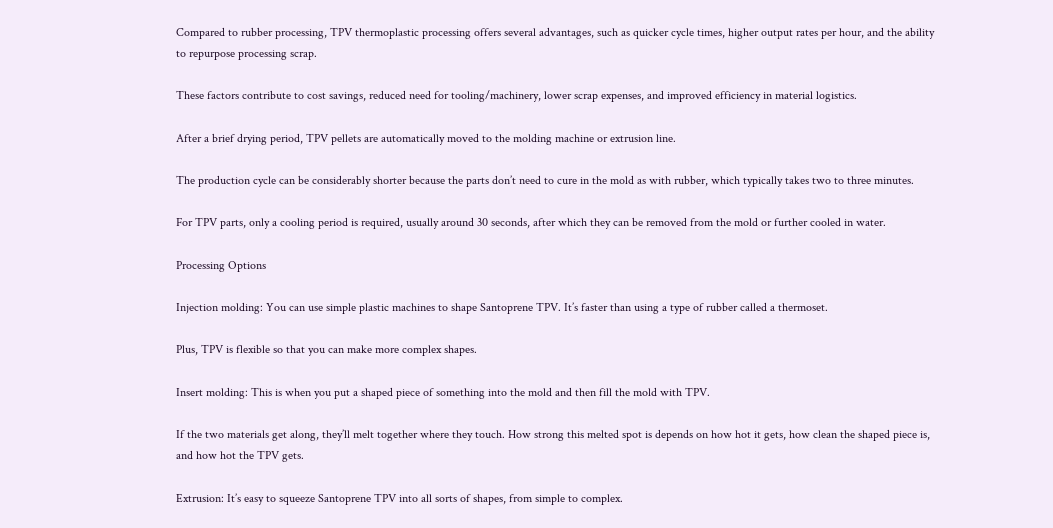Compared to rubber processing, TPV thermoplastic processing offers several advantages, such as quicker cycle times, higher output rates per hour, and the ability to repurpose processing scrap.

These factors contribute to cost savings, reduced need for tooling/machinery, lower scrap expenses, and improved efficiency in material logistics.

After a brief drying period, TPV pellets are automatically moved to the molding machine or extrusion line.

The production cycle can be considerably shorter because the parts don’t need to cure in the mold as with rubber, which typically takes two to three minutes.

For TPV parts, only a cooling period is required, usually around 30 seconds, after which they can be removed from the mold or further cooled in water.

Processing Options

Injection molding: You can use simple plastic machines to shape Santoprene TPV. It’s faster than using a type of rubber called a thermoset.

Plus, TPV is flexible so that you can make more complex shapes.

Insert molding: This is when you put a shaped piece of something into the mold and then fill the mold with TPV.

If the two materials get along, they’ll melt together where they touch. How strong this melted spot is depends on how hot it gets, how clean the shaped piece is, and how hot the TPV gets.

Extrusion: It’s easy to squeeze Santoprene TPV into all sorts of shapes, from simple to complex.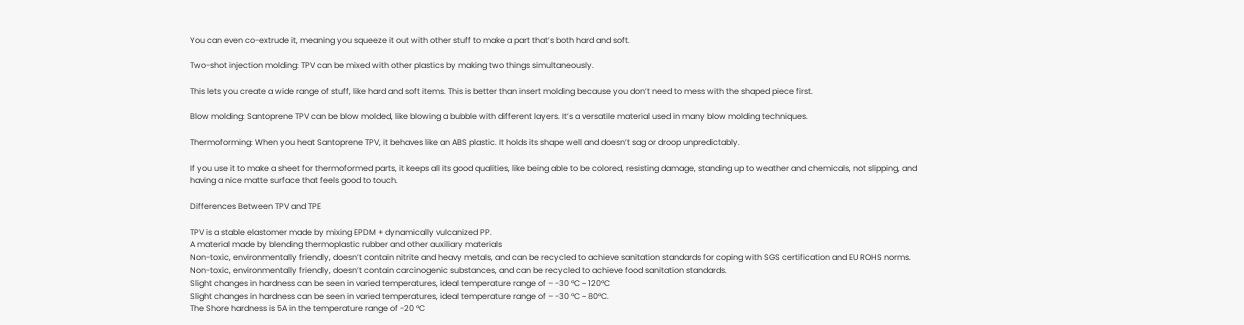You can even co-extrude it, meaning you squeeze it out with other stuff to make a part that’s both hard and soft.

Two-shot injection molding: TPV can be mixed with other plastics by making two things simultaneously.

This lets you create a wide range of stuff, like hard and soft items. This is better than insert molding because you don’t need to mess with the shaped piece first.

Blow molding: Santoprene TPV can be blow molded, like blowing a bubble with different layers. It’s a versatile material used in many blow molding techniques.

Thermoforming: When you heat Santoprene TPV, it behaves like an ABS plastic. It holds its shape well and doesn’t sag or droop unpredictably.

If you use it to make a sheet for thermoformed parts, it keeps all its good qualities, like being able to be colored, resisting damage, standing up to weather and chemicals, not slipping, and having a nice matte surface that feels good to touch.

Differences Between TPV and TPE

TPV is a stable elastomer made by mixing EPDM + dynamically vulcanized PP.
A material made by blending thermoplastic rubber and other auxiliary materials
Non-toxic, environmentally friendly, doesn’t contain nitrite and heavy metals, and can be recycled to achieve sanitation standards for coping with SGS certification and EU ROHS norms.
Non-toxic, environmentally friendly, doesn’t contain carcinogenic substances, and can be recycled to achieve food sanitation standards.
Slight changes in hardness can be seen in varied temperatures, ideal temperature range of – -30 ºC ~ 120ºC
Slight changes in hardness can be seen in varied temperatures, ideal temperature range of – -30 ºC ~ 80ºC.
The Shore hardness is 5A in the temperature range of -20 ºC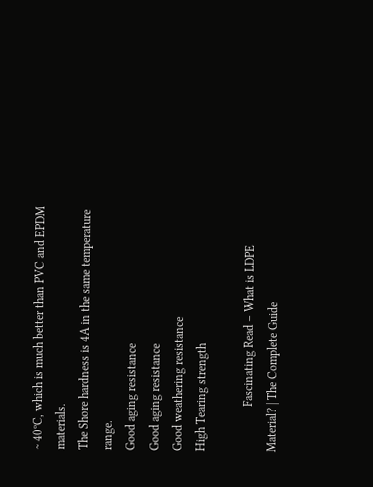~ 40ºC, which is much better than PVC and EPDM materials.
The Shore hardness is 4A in the same temperature range.
Good aging resistance
Good aging resistance
Good weathering resistance
High Tearing strength

               Fascinating Read – What is LDPE Material? | The Complete Guide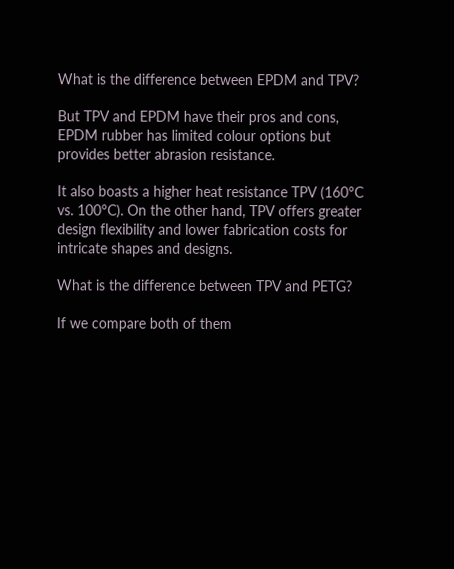What is the difference between EPDM and TPV?

But TPV and EPDM have their pros and cons, EPDM rubber has limited colour options but provides better abrasion resistance.

It also boasts a higher heat resistance TPV (160°C vs. 100°C). On the other hand, TPV offers greater design flexibility and lower fabrication costs for intricate shapes and designs.

What is the difference between TPV and PETG?

If we compare both of them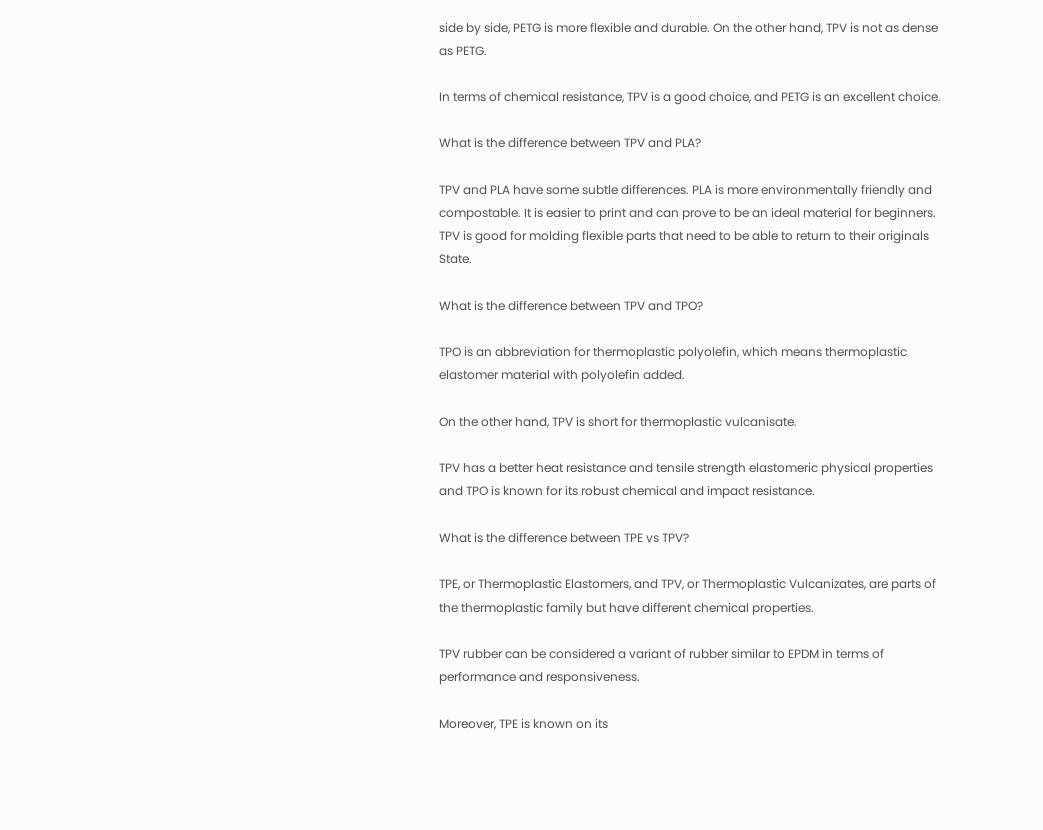side by side, PETG is more flexible and durable. On the other hand, TPV is not as dense as PETG.

In terms of chemical resistance, TPV is a good choice, and PETG is an excellent choice.

What is the difference between TPV and PLA?

TPV and PLA have some subtle differences. PLA is more environmentally friendly and compostable. It is easier to print and can prove to be an ideal material for beginners. TPV is good for molding flexible parts that need to be able to return to their originals State.

What is the difference between TPV and TPO?

TPO is an abbreviation for thermoplastic polyolefin, which means thermoplastic elastomer material with polyolefin added.

On the other hand, TPV is short for thermoplastic vulcanisate.

TPV has a better heat resistance and tensile strength elastomeric physical properties and TPO is known for its robust chemical and impact resistance.

What is the difference between TPE vs TPV?

TPE, or Thermoplastic Elastomers, and TPV, or Thermoplastic Vulcanizates, are parts of the thermoplastic family but have different chemical properties.

TPV rubber can be considered a variant of rubber similar to EPDM in terms of performance and responsiveness.

Moreover, TPE is known on its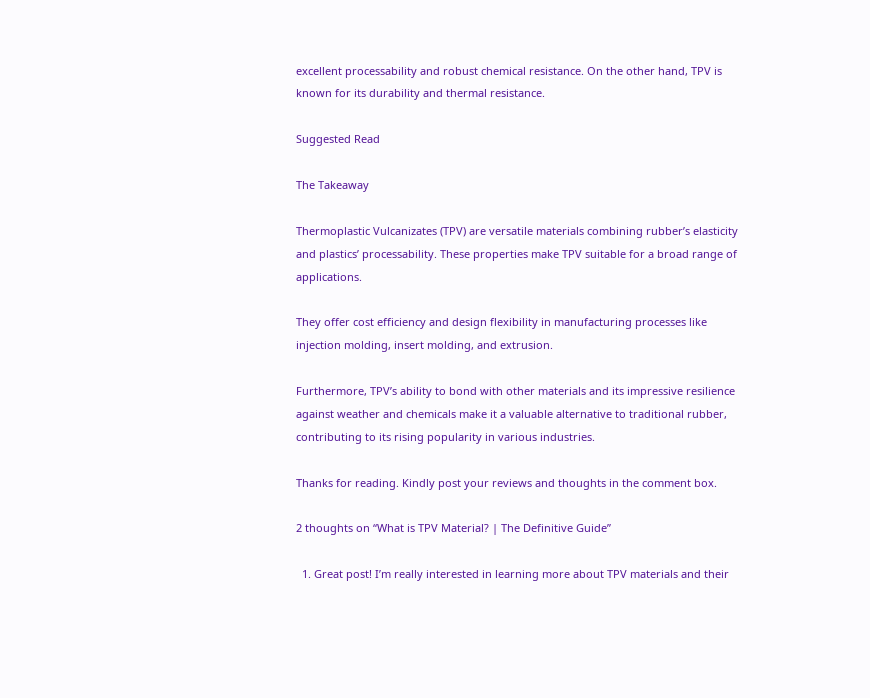excellent processability and robust chemical resistance. On the other hand, TPV is known for its durability and thermal resistance.

Suggested Read

The Takeaway

Thermoplastic Vulcanizates (TPV) are versatile materials combining rubber’s elasticity and plastics’ processability. These properties make TPV suitable for a broad range of applications.

They offer cost efficiency and design flexibility in manufacturing processes like injection molding, insert molding, and extrusion.

Furthermore, TPV’s ability to bond with other materials and its impressive resilience against weather and chemicals make it a valuable alternative to traditional rubber, contributing to its rising popularity in various industries.

Thanks for reading. Kindly post your reviews and thoughts in the comment box.

2 thoughts on “What is TPV Material? | The Definitive Guide”

  1. Great post! I’m really interested in learning more about TPV materials and their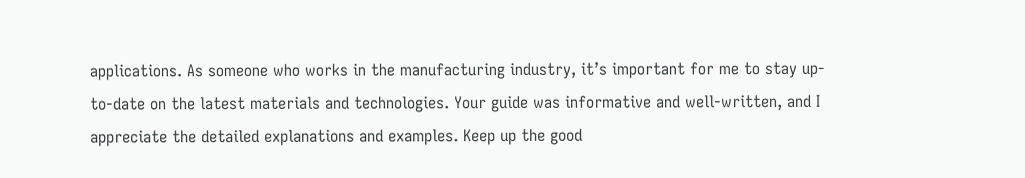applications. As someone who works in the manufacturing industry, it’s important for me to stay up-to-date on the latest materials and technologies. Your guide was informative and well-written, and I appreciate the detailed explanations and examples. Keep up the good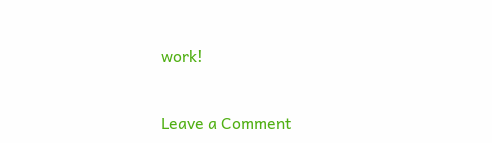work!


Leave a Comment